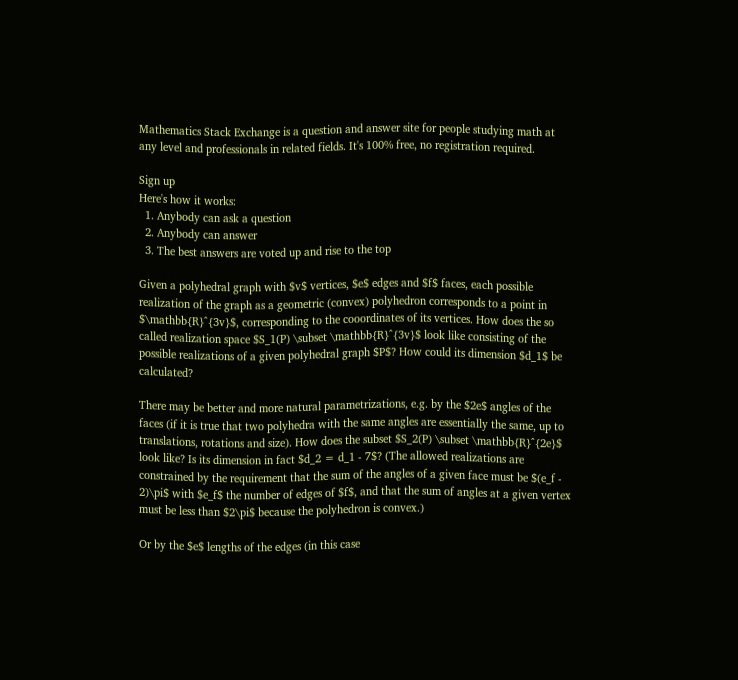Mathematics Stack Exchange is a question and answer site for people studying math at any level and professionals in related fields. It's 100% free, no registration required.

Sign up
Here's how it works:
  1. Anybody can ask a question
  2. Anybody can answer
  3. The best answers are voted up and rise to the top

Given a polyhedral graph with $v$ vertices, $e$ edges and $f$ faces, each possible realization of the graph as a geometric (convex) polyhedron corresponds to a point in $\mathbb{R}^{3v}$, corresponding to the cooordinates of its vertices. How does the so called realization space $S_1(P) \subset \mathbb{R}^{3v}$ look like consisting of the possible realizations of a given polyhedral graph $P$? How could its dimension $d_1$ be calculated?

There may be better and more natural parametrizations, e.g. by the $2e$ angles of the faces (if it is true that two polyhedra with the same angles are essentially the same, up to translations, rotations and size). How does the subset $S_2(P) \subset \mathbb{R}^{2e}$ look like? Is its dimension in fact $d_2 = d_1 - 7$? (The allowed realizations are constrained by the requirement that the sum of the angles of a given face must be $(e_f - 2)\pi$ with $e_f$ the number of edges of $f$, and that the sum of angles at a given vertex must be less than $2\pi$ because the polyhedron is convex.)

Or by the $e$ lengths of the edges (in this case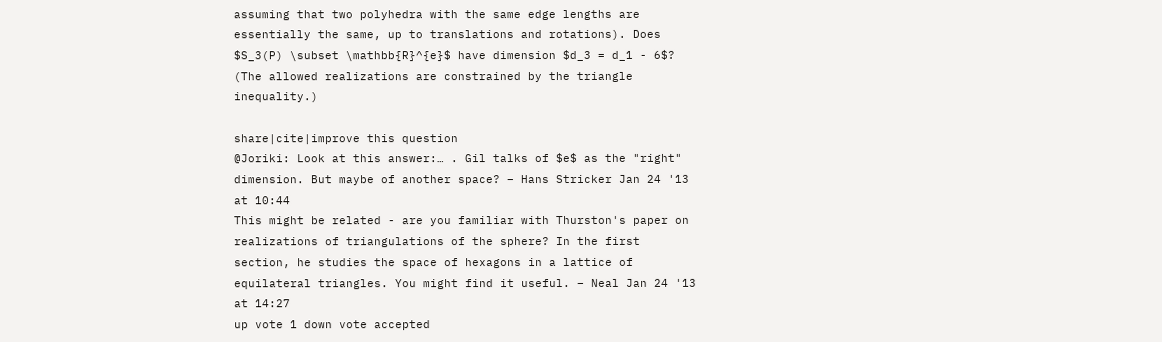assuming that two polyhedra with the same edge lengths are essentially the same, up to translations and rotations). Does $S_3(P) \subset \mathbb{R}^{e}$ have dimension $d_3 = d_1 - 6$? (The allowed realizations are constrained by the triangle inequality.)

share|cite|improve this question
@Joriki: Look at this answer:… . Gil talks of $e$ as the "right" dimension. But maybe of another space? – Hans Stricker Jan 24 '13 at 10:44
This might be related - are you familiar with Thurston's paper on realizations of triangulations of the sphere? In the first section, he studies the space of hexagons in a lattice of equilateral triangles. You might find it useful. – Neal Jan 24 '13 at 14:27
up vote 1 down vote accepted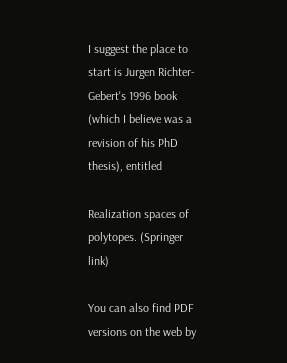I suggest the place to start is Jurgen Richter-Gebert's 1996 book (which I believe was a revision of his PhD thesis), entitled

Realization spaces of polytopes. (Springer link)

You can also find PDF versions on the web by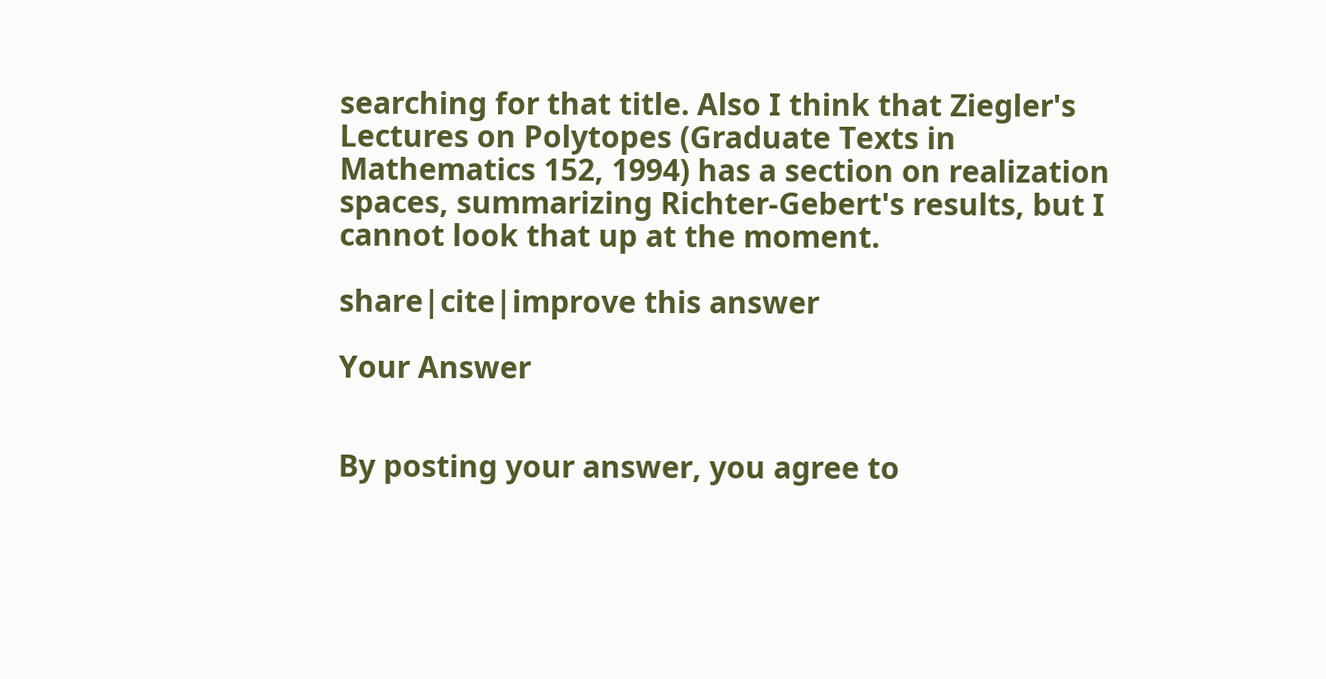searching for that title. Also I think that Ziegler's Lectures on Polytopes (Graduate Texts in Mathematics 152, 1994) has a section on realization spaces, summarizing Richter-Gebert's results, but I cannot look that up at the moment.

share|cite|improve this answer

Your Answer


By posting your answer, you agree to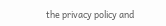the privacy policy and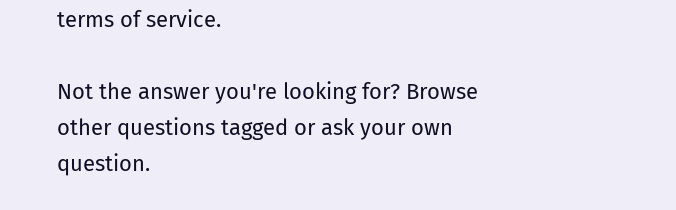terms of service.

Not the answer you're looking for? Browse other questions tagged or ask your own question.